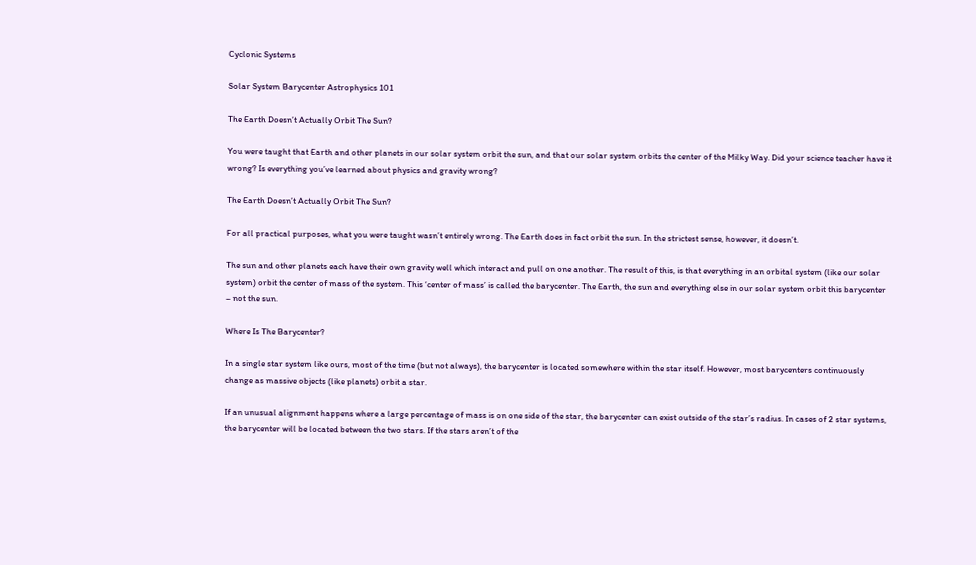Cyclonic Systems

Solar System Barycenter Astrophysics 101

The Earth Doesn’t Actually Orbit The Sun?

You were taught that Earth and other planets in our solar system orbit the sun, and that our solar system orbits the center of the Milky Way. Did your science teacher have it wrong? Is everything you’ve learned about physics and gravity wrong?

The Earth Doesn’t Actually Orbit The Sun?

For all practical purposes, what you were taught wasn’t entirely wrong. The Earth does in fact orbit the sun. In the strictest sense, however, it doesn’t.

The sun and other planets each have their own gravity well which interact and pull on one another. The result of this, is that everything in an orbital system (like our solar system) orbit the center of mass of the system. This ‘center of mass’ is called the barycenter. The Earth, the sun and everything else in our solar system orbit this barycenter – not the sun.

Where Is The Barycenter?

In a single star system like ours, most of the time (but not always), the barycenter is located somewhere within the star itself. However, most barycenters continuously change as massive objects (like planets) orbit a star.

If an unusual alignment happens where a large percentage of mass is on one side of the star, the barycenter can exist outside of the star’s radius. In cases of 2 star systems, the barycenter will be located between the two stars. If the stars aren’t of the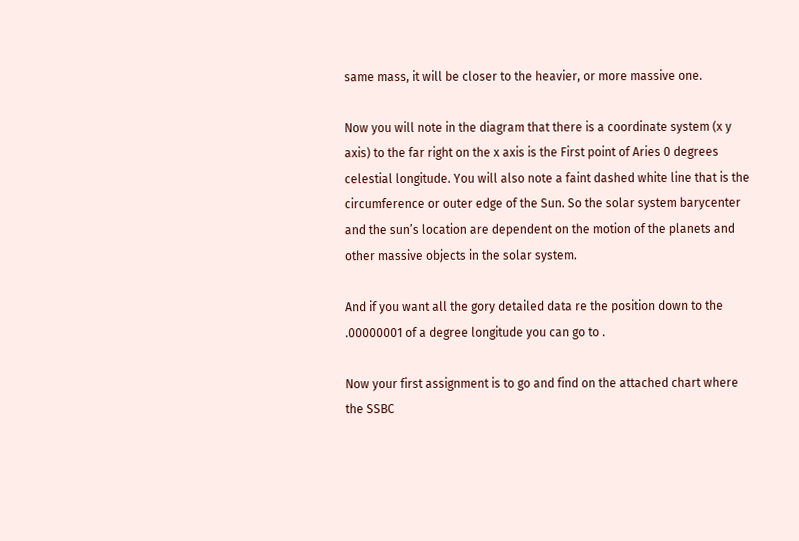same mass, it will be closer to the heavier, or more massive one.

Now you will note in the diagram that there is a coordinate system (x y axis) to the far right on the x axis is the First point of Aries 0 degrees celestial longitude. You will also note a faint dashed white line that is the circumference or outer edge of the Sun. So the solar system barycenter and the sun’s location are dependent on the motion of the planets and other massive objects in the solar system.

And if you want all the gory detailed data re the position down to the .00000001 of a degree longitude you can go to .

Now your first assignment is to go and find on the attached chart where the SSBC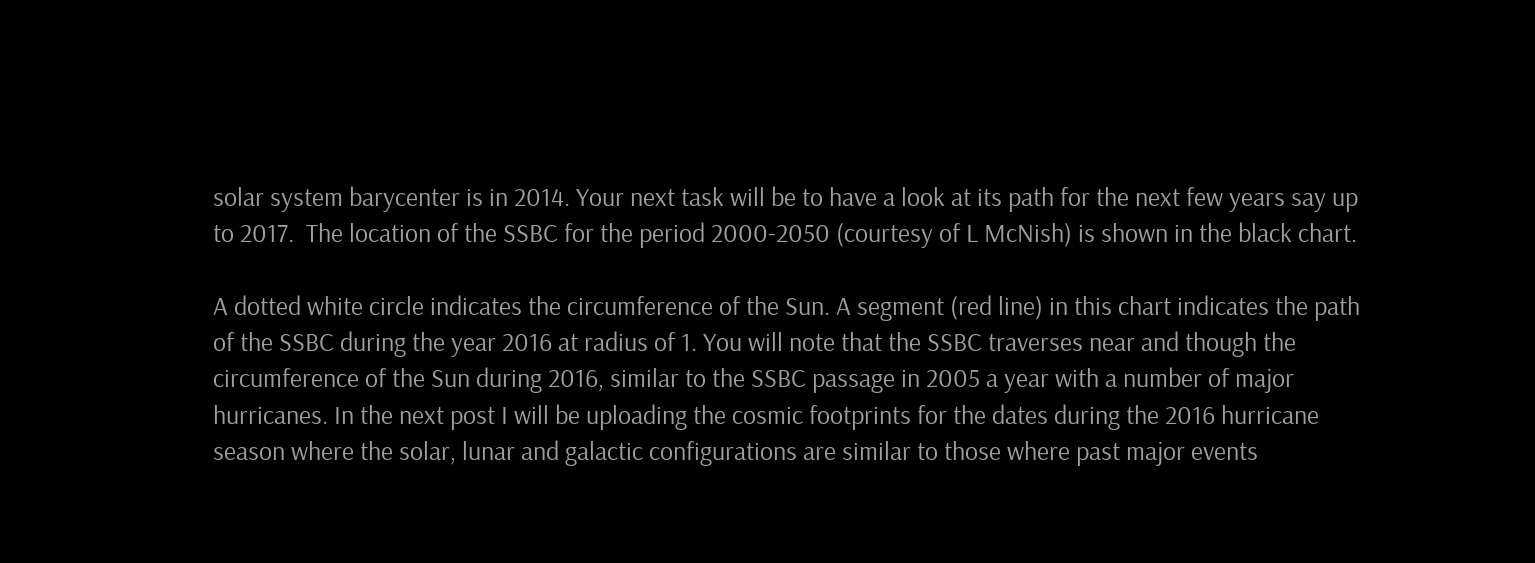solar system barycenter is in 2014. Your next task will be to have a look at its path for the next few years say up to 2017.  The location of the SSBC for the period 2000-2050 (courtesy of L McNish) is shown in the black chart.

A dotted white circle indicates the circumference of the Sun. A segment (red line) in this chart indicates the path of the SSBC during the year 2016 at radius of 1. You will note that the SSBC traverses near and though the circumference of the Sun during 2016, similar to the SSBC passage in 2005 a year with a number of major hurricanes. In the next post I will be uploading the cosmic footprints for the dates during the 2016 hurricane season where the solar, lunar and galactic configurations are similar to those where past major events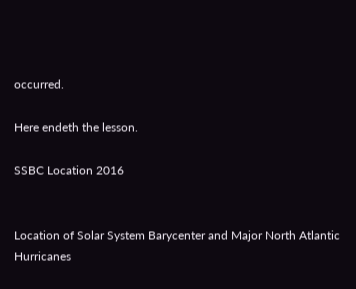occurred.

Here endeth the lesson.

SSBC Location 2016


Location of Solar System Barycenter and Major North Atlantic Hurricanes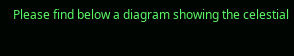Please find below a diagram showing the celestial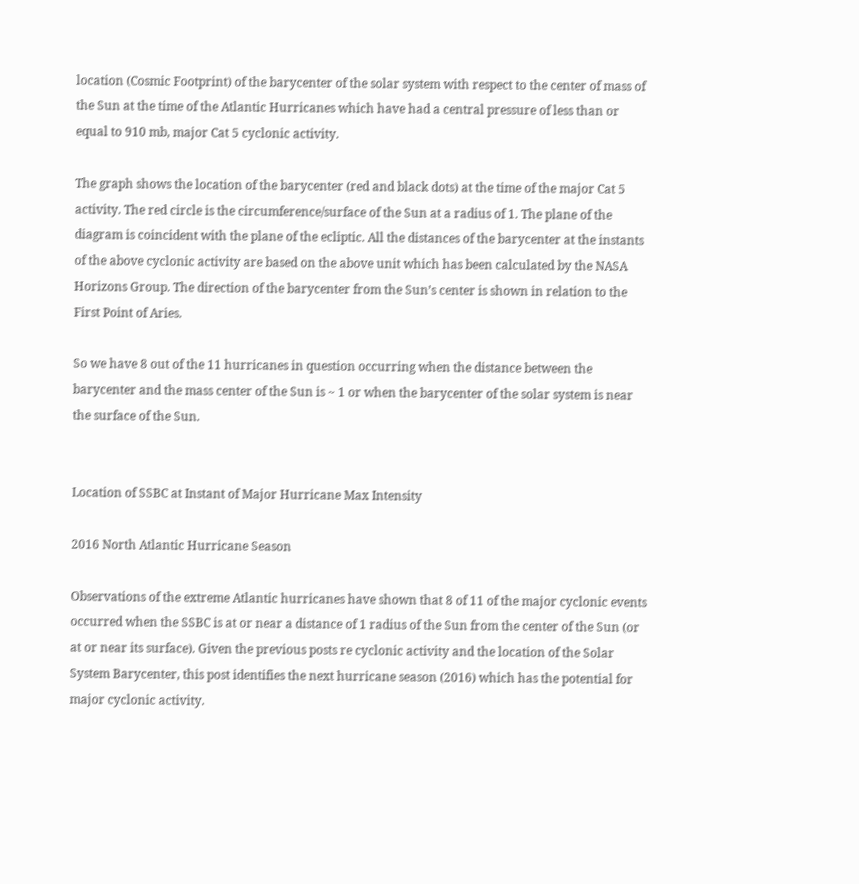location (Cosmic Footprint) of the barycenter of the solar system with respect to the center of mass of the Sun at the time of the Atlantic Hurricanes which have had a central pressure of less than or equal to 910 mb, major Cat 5 cyclonic activity.

The graph shows the location of the barycenter (red and black dots) at the time of the major Cat 5 activity. The red circle is the circumference/surface of the Sun at a radius of 1. The plane of the diagram is coincident with the plane of the ecliptic. All the distances of the barycenter at the instants of the above cyclonic activity are based on the above unit which has been calculated by the NASA Horizons Group. The direction of the barycenter from the Sun’s center is shown in relation to the First Point of Aries.

So we have 8 out of the 11 hurricanes in question occurring when the distance between the barycenter and the mass center of the Sun is ~ 1 or when the barycenter of the solar system is near the surface of the Sun.


Location of SSBC at Instant of Major Hurricane Max Intensity

2016 North Atlantic Hurricane Season

Observations of the extreme Atlantic hurricanes have shown that 8 of 11 of the major cyclonic events occurred when the SSBC is at or near a distance of 1 radius of the Sun from the center of the Sun (or at or near its surface). Given the previous posts re cyclonic activity and the location of the Solar System Barycenter, this post identifies the next hurricane season (2016) which has the potential for major cyclonic activity.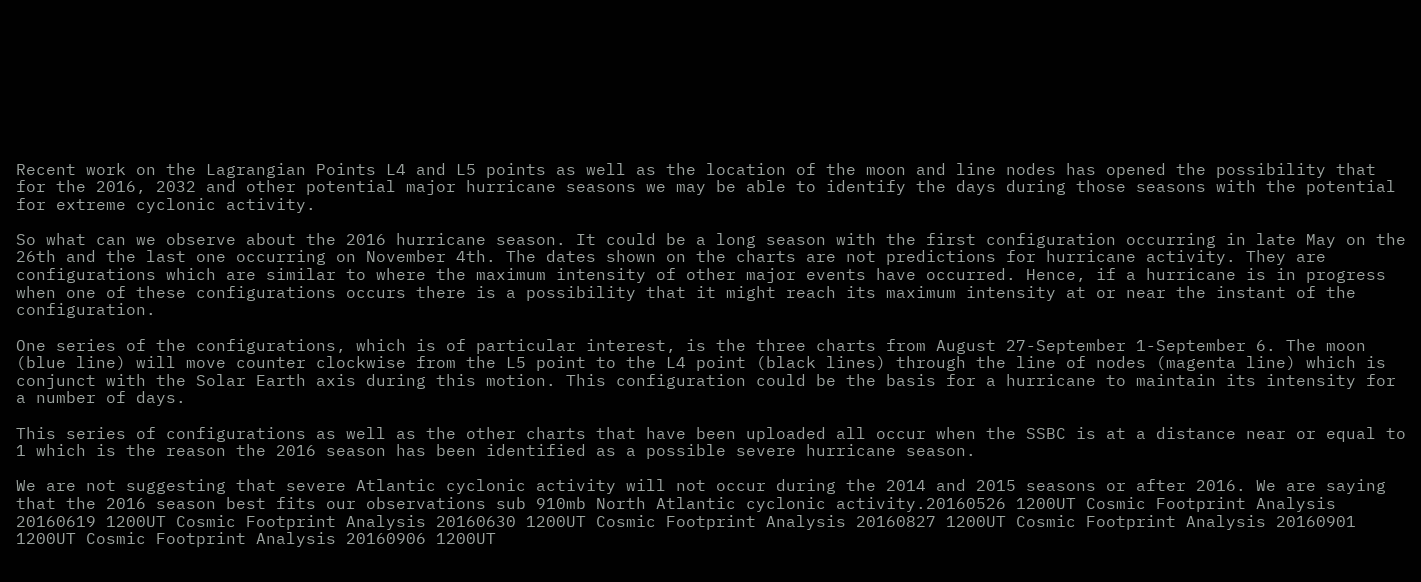Recent work on the Lagrangian Points L4 and L5 points as well as the location of the moon and line nodes has opened the possibility that for the 2016, 2032 and other potential major hurricane seasons we may be able to identify the days during those seasons with the potential for extreme cyclonic activity.

So what can we observe about the 2016 hurricane season. It could be a long season with the first configuration occurring in late May on the 26th and the last one occurring on November 4th. The dates shown on the charts are not predictions for hurricane activity. They are configurations which are similar to where the maximum intensity of other major events have occurred. Hence, if a hurricane is in progress when one of these configurations occurs there is a possibility that it might reach its maximum intensity at or near the instant of the configuration.

One series of the configurations, which is of particular interest, is the three charts from August 27-September 1-September 6. The moon (blue line) will move counter clockwise from the L5 point to the L4 point (black lines) through the line of nodes (magenta line) which is conjunct with the Solar Earth axis during this motion. This configuration could be the basis for a hurricane to maintain its intensity for a number of days.

This series of configurations as well as the other charts that have been uploaded all occur when the SSBC is at a distance near or equal to 1 which is the reason the 2016 season has been identified as a possible severe hurricane season.

We are not suggesting that severe Atlantic cyclonic activity will not occur during the 2014 and 2015 seasons or after 2016. We are saying that the 2016 season best fits our observations sub 910mb North Atlantic cyclonic activity.20160526 1200UT Cosmic Footprint Analysis 20160619 1200UT Cosmic Footprint Analysis 20160630 1200UT Cosmic Footprint Analysis 20160827 1200UT Cosmic Footprint Analysis 20160901 1200UT Cosmic Footprint Analysis 20160906 1200UT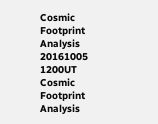Cosmic Footprint Analysis 20161005 1200UT Cosmic Footprint Analysis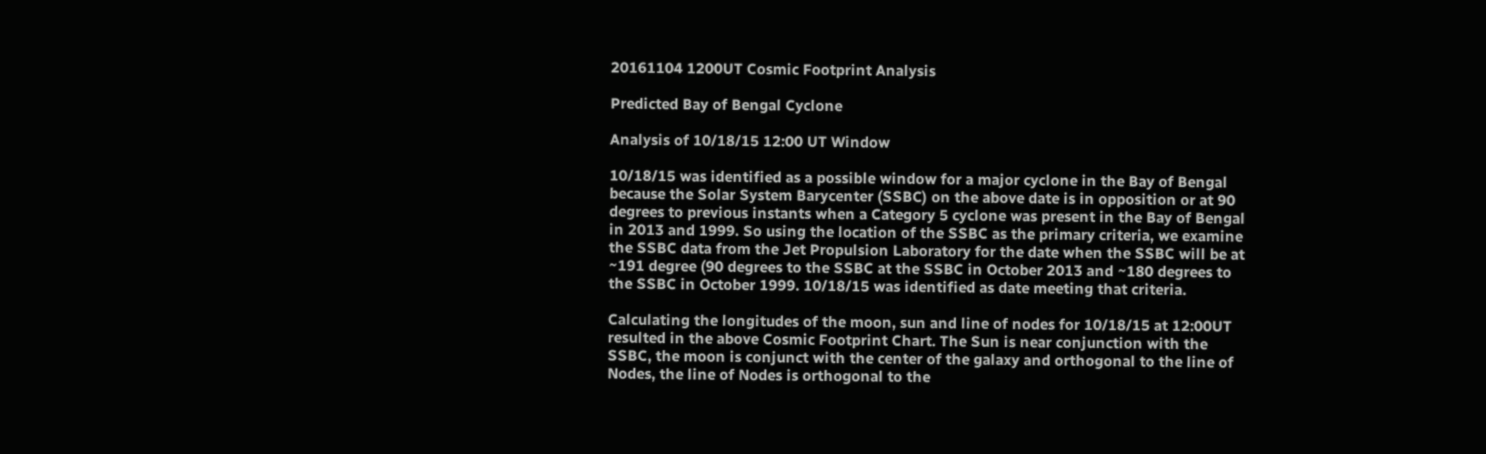20161104 1200UT Cosmic Footprint Analysis

Predicted Bay of Bengal Cyclone

Analysis of 10/18/15 12:00 UT Window

10/18/15 was identified as a possible window for a major cyclone in the Bay of Bengal because the Solar System Barycenter (SSBC) on the above date is in opposition or at 90 degrees to previous instants when a Category 5 cyclone was present in the Bay of Bengal in 2013 and 1999. So using the location of the SSBC as the primary criteria, we examine the SSBC data from the Jet Propulsion Laboratory for the date when the SSBC will be at ~191 degree (90 degrees to the SSBC at the SSBC in October 2013 and ~180 degrees to the SSBC in October 1999. 10/18/15 was identified as date meeting that criteria.

Calculating the longitudes of the moon, sun and line of nodes for 10/18/15 at 12:00UT resulted in the above Cosmic Footprint Chart. The Sun is near conjunction with the SSBC, the moon is conjunct with the center of the galaxy and orthogonal to the line of Nodes, the line of Nodes is orthogonal to the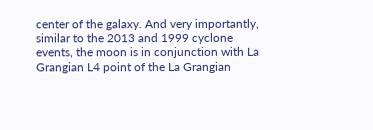center of the galaxy. And very importantly, similar to the 2013 and 1999 cyclone events, the moon is in conjunction with La Grangian L4 point of the La Grangian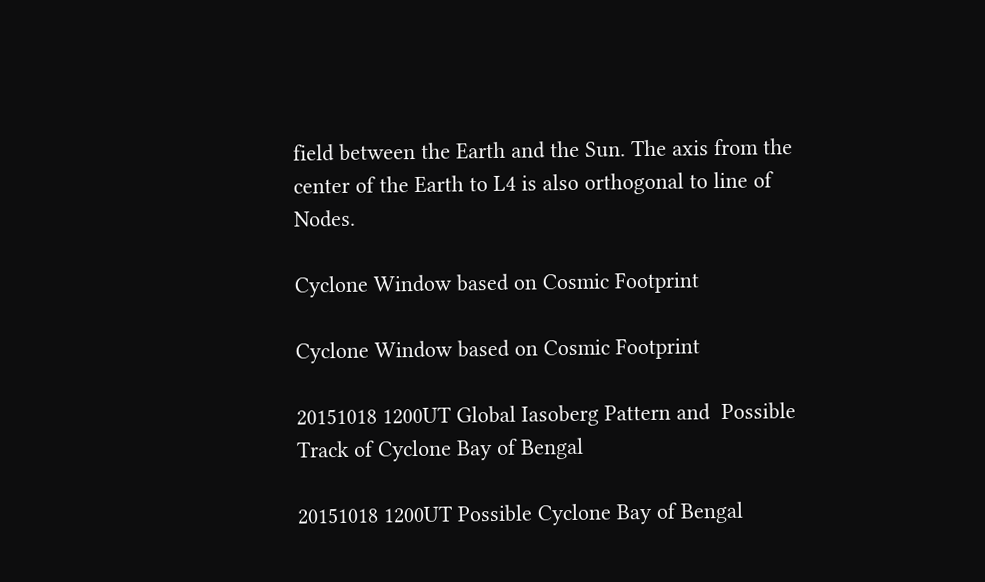field between the Earth and the Sun. The axis from the center of the Earth to L4 is also orthogonal to line of Nodes.

Cyclone Window based on Cosmic Footprint

Cyclone Window based on Cosmic Footprint

20151018 1200UT Global Iasoberg Pattern and  Possible Track of Cyclone Bay of Bengal

20151018 1200UT Possible Cyclone Bay of Bengal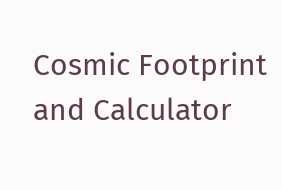Cosmic Footprint and Calculator